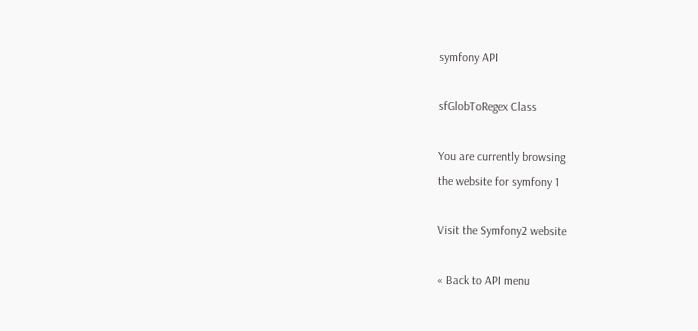symfony API

sfGlobToRegex Class

You are currently browsing
the website for symfony 1

Visit the Symfony2 website

« Back to API menu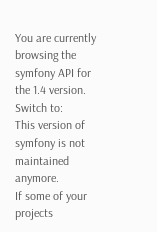You are currently browsing the symfony API for the 1.4 version. Switch to:
This version of symfony is not maintained anymore.
If some of your projects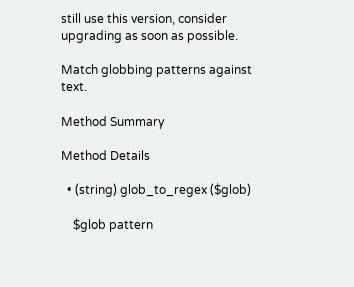still use this version, consider upgrading as soon as possible.

Match globbing patterns against text.

Method Summary

Method Details

  • (string) glob_to_regex ($glob)

    $glob pattern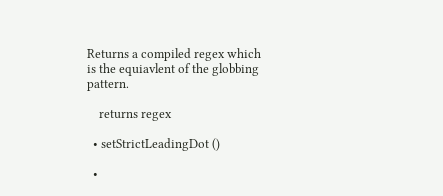Returns a compiled regex which is the equiavlent of the globbing pattern.

    returns regex

  • setStrictLeadingDot ()

  •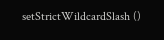setStrictWildcardSlash ()